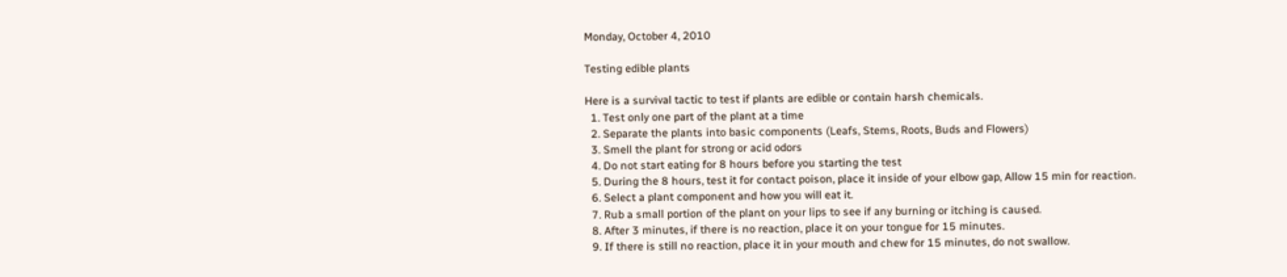Monday, October 4, 2010

Testing edible plants

Here is a survival tactic to test if plants are edible or contain harsh chemicals.
  1. Test only one part of the plant at a time
  2. Separate the plants into basic components (Leafs, Stems, Roots, Buds and Flowers)
  3. Smell the plant for strong or acid odors
  4. Do not start eating for 8 hours before you starting the test
  5. During the 8 hours, test it for contact poison, place it inside of your elbow gap, Allow 15 min for reaction.
  6. Select a plant component and how you will eat it.
  7. Rub a small portion of the plant on your lips to see if any burning or itching is caused.
  8. After 3 minutes, if there is no reaction, place it on your tongue for 15 minutes.
  9. If there is still no reaction, place it in your mouth and chew for 15 minutes, do not swallow.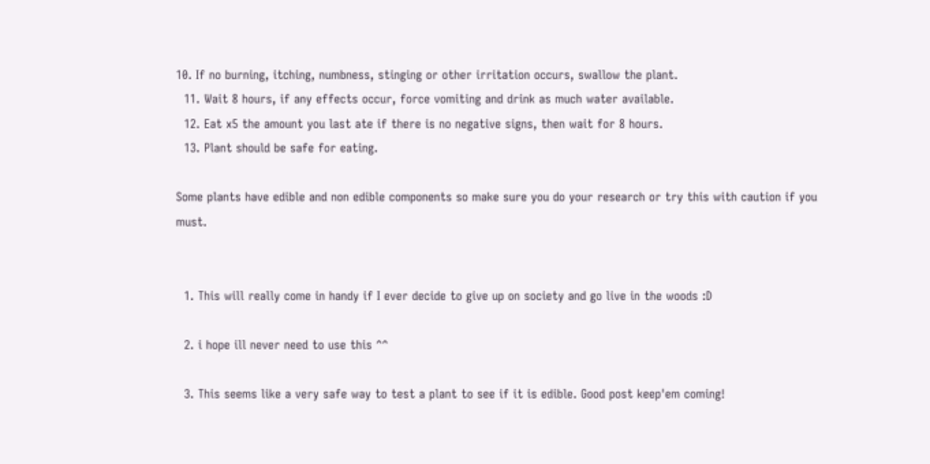10. If no burning, itching, numbness, stinging or other irritation occurs, swallow the plant.
  11. Wait 8 hours, if any effects occur, force vomiting and drink as much water available.
  12. Eat x5 the amount you last ate if there is no negative signs, then wait for 8 hours.
  13. Plant should be safe for eating.

Some plants have edible and non edible components so make sure you do your research or try this with caution if you must.


  1. This will really come in handy if I ever decide to give up on society and go live in the woods :D

  2. i hope ill never need to use this ^^

  3. This seems like a very safe way to test a plant to see if it is edible. Good post keep'em coming!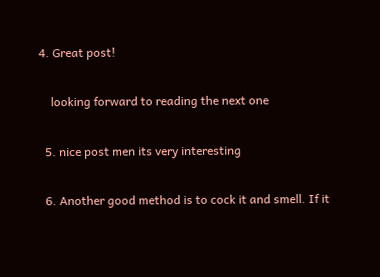4. Great post!

    looking forward to reading the next one

  5. nice post men its very interesting

  6. Another good method is to cock it and smell. If it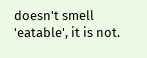doesn't smell 'eatable', it is not.